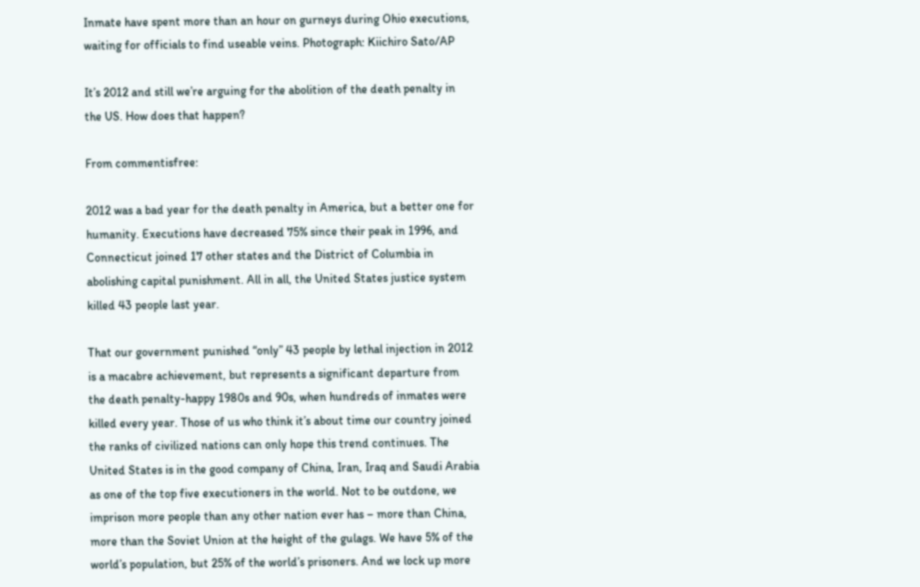Inmate have spent more than an hour on gurneys during Ohio executions, waiting for officials to find useable veins. Photograph: Kiichiro Sato/AP

It’s 2012 and still we’re arguing for the abolition of the death penalty in the US. How does that happen?

From commentisfree:

2012 was a bad year for the death penalty in America, but a better one for humanity. Executions have decreased 75% since their peak in 1996, and Connecticut joined 17 other states and the District of Columbia in abolishing capital punishment. All in all, the United States justice system killed 43 people last year.

That our government punished “only” 43 people by lethal injection in 2012 is a macabre achievement, but represents a significant departure from the death penalty-happy 1980s and 90s, when hundreds of inmates were killed every year. Those of us who think it’s about time our country joined the ranks of civilized nations can only hope this trend continues. The United States is in the good company of China, Iran, Iraq and Saudi Arabia as one of the top five executioners in the world. Not to be outdone, we imprison more people than any other nation ever has – more than China, more than the Soviet Union at the height of the gulags. We have 5% of the world’s population, but 25% of the world’s prisoners. And we lock up more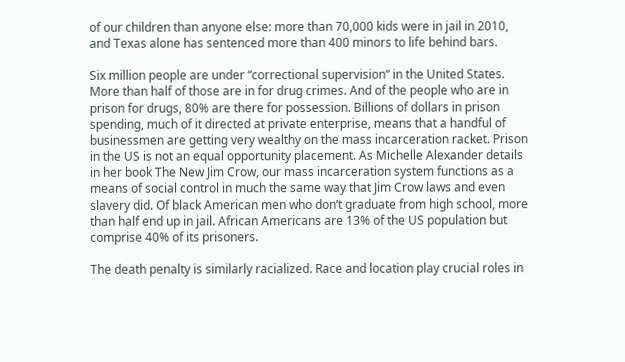of our children than anyone else: more than 70,000 kids were in jail in 2010, and Texas alone has sentenced more than 400 minors to life behind bars.

Six million people are under “correctional supervision“ in the United States. More than half of those are in for drug crimes. And of the people who are in prison for drugs, 80% are there for possession. Billions of dollars in prison spending, much of it directed at private enterprise, means that a handful of businessmen are getting very wealthy on the mass incarceration racket. Prison in the US is not an equal opportunity placement. As Michelle Alexander details in her book The New Jim Crow, our mass incarceration system functions as a means of social control in much the same way that Jim Crow laws and even slavery did. Of black American men who don’t graduate from high school, more than half end up in jail. African Americans are 13% of the US population but comprise 40% of its prisoners.

The death penalty is similarly racialized. Race and location play crucial roles in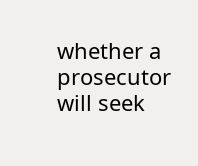whether a prosecutor will seek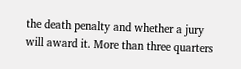the death penalty and whether a jury will award it. More than three quarters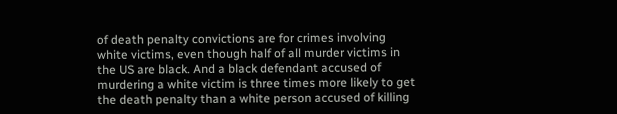of death penalty convictions are for crimes involving white victims, even though half of all murder victims in the US are black. And a black defendant accused of murdering a white victim is three times more likely to get the death penalty than a white person accused of killing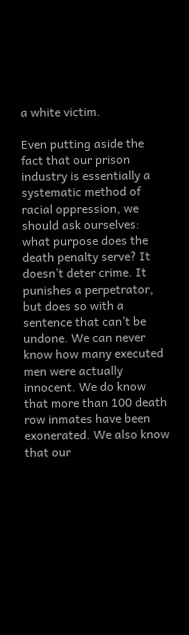a white victim.

Even putting aside the fact that our prison industry is essentially a systematic method of racial oppression, we should ask ourselves: what purpose does the death penalty serve? It doesn’t deter crime. It punishes a perpetrator, but does so with a sentence that can’t be undone. We can never know how many executed men were actually innocent. We do know that more than 100 death row inmates have been exonerated. We also know that our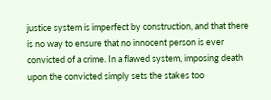justice system is imperfect by construction, and that there is no way to ensure that no innocent person is ever convicted of a crime. In a flawed system, imposing death upon the convicted simply sets the stakes too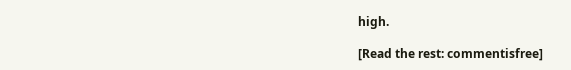high.

[Read the rest: commentisfree]